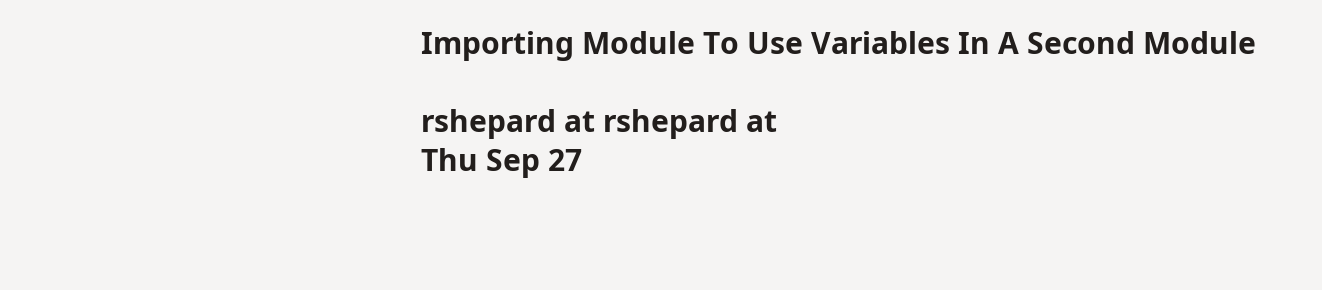Importing Module To Use Variables In A Second Module

rshepard at rshepard at
Thu Sep 27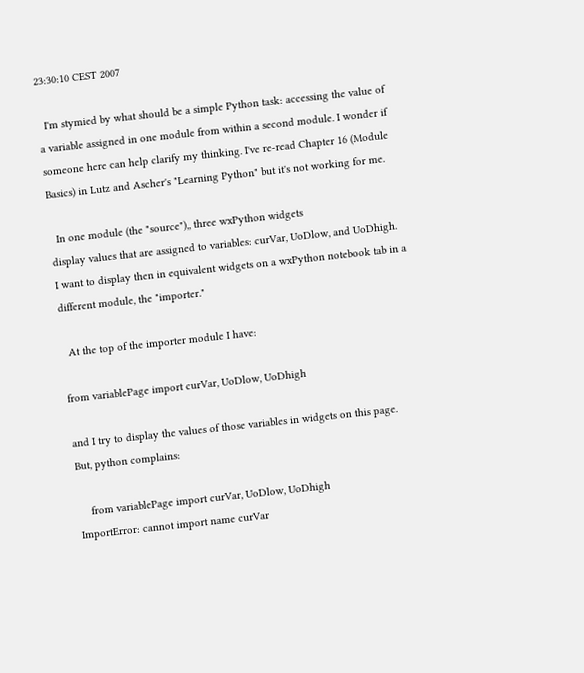23:30:10 CEST 2007

  I'm stymied by what should be a simple Python task: accessing the value of
a variable assigned in one module from within a second module. I wonder if
someone here can help clarify my thinking. I've re-read Chapter 16 (Module
Basics) in Lutz and Ascher's "Learning Python" but it's not working for me.

  In one module (the "source"),, three wxPython widgets
display values that are assigned to variables: curVar, UoDlow, and UoDhigh.
I want to display then in equivalent widgets on a wxPython notebook tab in a
different module, the "importer."

  At the top of the importer module I have:

from variablePage import curVar, UoDlow, UoDhigh

and I try to display the values of those variables in widgets on this page.
But, python complains:

    from variablePage import curVar, UoDlow, UoDhigh
ImportError: cannot import name curVar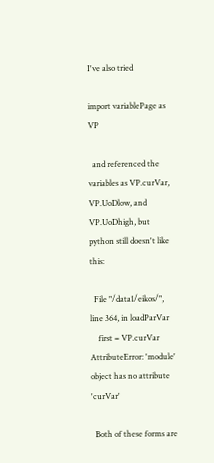I've also tried

import variablePage as VP

  and referenced the variables as VP.curVar, VP.UoDlow, and VP.UoDhigh, but
python still doesn't like this:

  File "/data1/eikos/", line 364, in loadParVar
    first = VP.curVar
AttributeError: 'module' object has no attribute 'curVar'

  Both of these forms are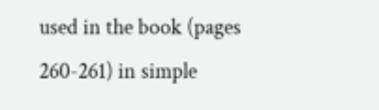used in the book (pages 260-261) in simple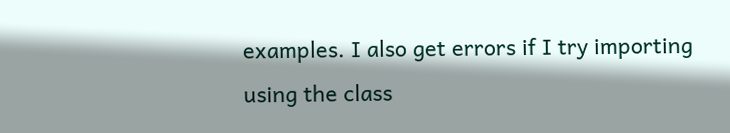examples. I also get errors if I try importing using the class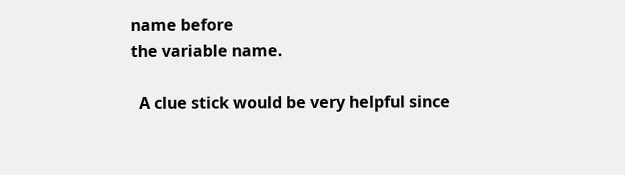name before
the variable name.

  A clue stick would be very helpful since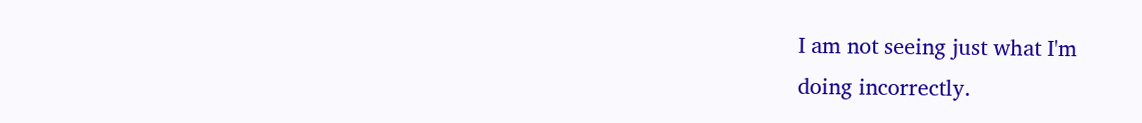I am not seeing just what I'm
doing incorrectly.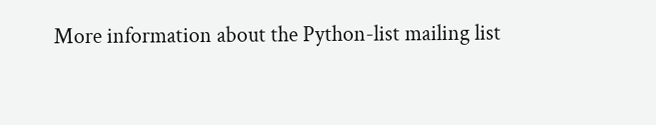More information about the Python-list mailing list